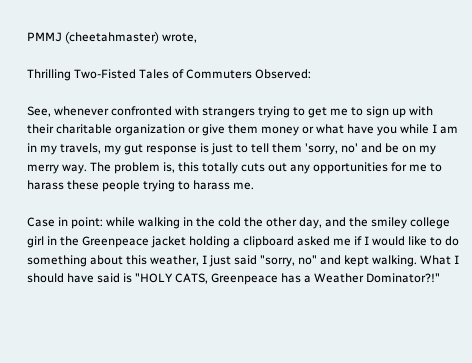PMMJ (cheetahmaster) wrote,

Thrilling Two-Fisted Tales of Commuters Observed:

See, whenever confronted with strangers trying to get me to sign up with their charitable organization or give them money or what have you while I am in my travels, my gut response is just to tell them 'sorry, no' and be on my merry way. The problem is, this totally cuts out any opportunities for me to harass these people trying to harass me.

Case in point: while walking in the cold the other day, and the smiley college girl in the Greenpeace jacket holding a clipboard asked me if I would like to do something about this weather, I just said "sorry, no" and kept walking. What I should have said is "HOLY CATS, Greenpeace has a Weather Dominator?!"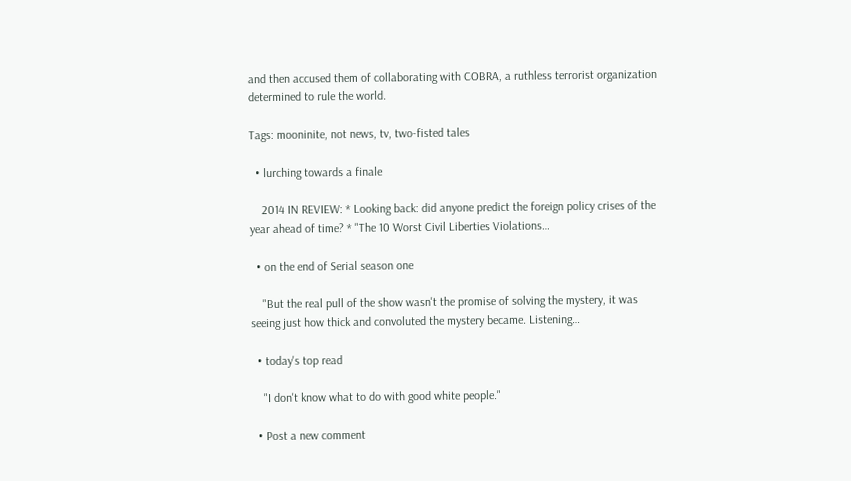and then accused them of collaborating with COBRA, a ruthless terrorist organization determined to rule the world.

Tags: mooninite, not news, tv, two-fisted tales

  • lurching towards a finale

    2014 IN REVIEW: * Looking back: did anyone predict the foreign policy crises of the year ahead of time? * "The 10 Worst Civil Liberties Violations…

  • on the end of Serial season one

    "But the real pull of the show wasn't the promise of solving the mystery, it was seeing just how thick and convoluted the mystery became. Listening…

  • today's top read

    "I don't know what to do with good white people."

  • Post a new comment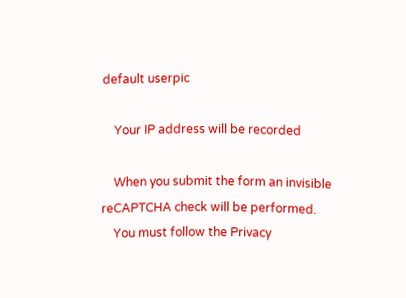default userpic

    Your IP address will be recorded

    When you submit the form an invisible reCAPTCHA check will be performed.
    You must follow the Privacy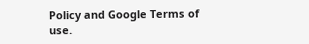Policy and Google Terms of use.